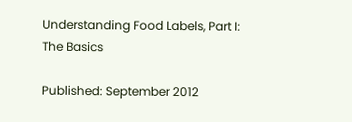Understanding Food Labels, Part I: The Basics

Published: September 2012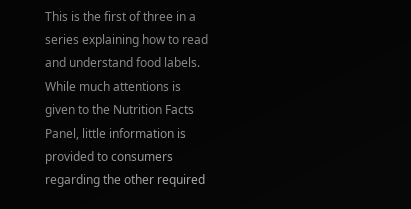This is the first of three in a series explaining how to read and understand food labels. While much attentions is given to the Nutrition Facts Panel, little information is provided to consumers regarding the other required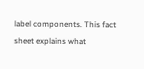label components. This fact sheet explains what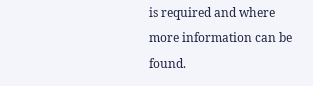is required and where more information can be found.